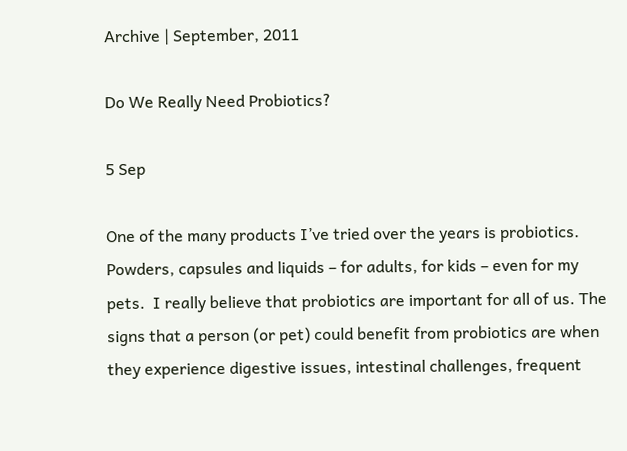Archive | September, 2011

Do We Really Need Probiotics?

5 Sep

One of the many products I’ve tried over the years is probiotics. Powders, capsules and liquids – for adults, for kids – even for my pets.  I really believe that probiotics are important for all of us. The signs that a person (or pet) could benefit from probiotics are when they experience digestive issues, intestinal challenges, frequent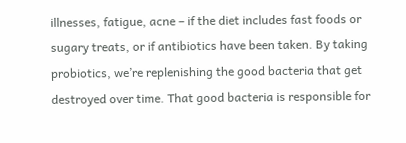illnesses, fatigue, acne – if the diet includes fast foods or sugary treats, or if antibiotics have been taken. By taking probiotics, we’re replenishing the good bacteria that get destroyed over time. That good bacteria is responsible for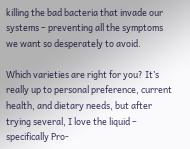killing the bad bacteria that invade our systems – preventing all the symptoms we want so desperately to avoid.

Which varieties are right for you? It’s really up to personal preference, current health, and dietary needs, but after trying several, I love the liquid – specifically Pro-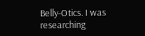Belly-Otics. I was researching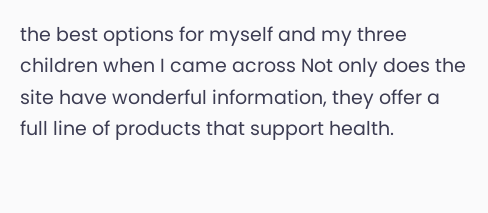the best options for myself and my three children when I came across Not only does the site have wonderful information, they offer a full line of products that support health.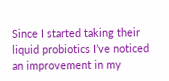Since I started taking their liquid probiotics I’ve noticed an improvement in my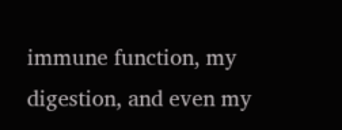immune function, my digestion, and even my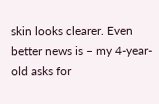skin looks clearer. Even better news is – my 4-year-old asks for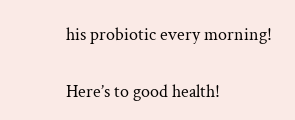his probiotic every morning!

Here’s to good health!